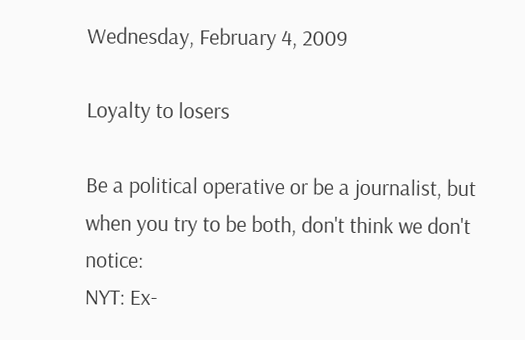Wednesday, February 4, 2009

Loyalty to losers

Be a political operative or be a journalist, but when you try to be both, don't think we don't notice:
NYT: Ex-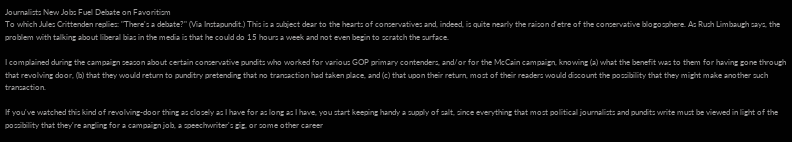Journalists New Jobs Fuel Debate on Favoritism
To which Jules Crittenden replies: "There's a debate?" (Via Instapundit.) This is a subject dear to the hearts of conservatives and, indeed, is quite nearly the raison d'etre of the conservative blogosphere. As Rush Limbaugh says, the problem with talking about liberal bias in the media is that he could do 15 hours a week and not even begin to scratch the surface.

I complained during the campaign season about certain conservative pundits who worked for various GOP primary contenders, and/or for the McCain campaign, knowing (a) what the benefit was to them for having gone through that revolving door, (b) that they would return to punditry pretending that no transaction had taken place, and (c) that upon their return, most of their readers would discount the possibility that they might make another such transaction.

If you've watched this kind of revolving-door thing as closely as I have for as long as I have, you start keeping handy a supply of salt, since everything that most political journalists and pundits write must be viewed in light of the possibility that they're angling for a campaign job, a speechwriter's gig, or some other career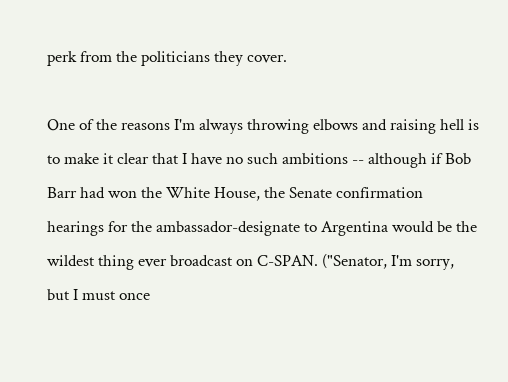perk from the politicians they cover.

One of the reasons I'm always throwing elbows and raising hell is to make it clear that I have no such ambitions -- although if Bob Barr had won the White House, the Senate confirmation hearings for the ambassador-designate to Argentina would be the wildest thing ever broadcast on C-SPAN. ("Senator, I'm sorry, but I must once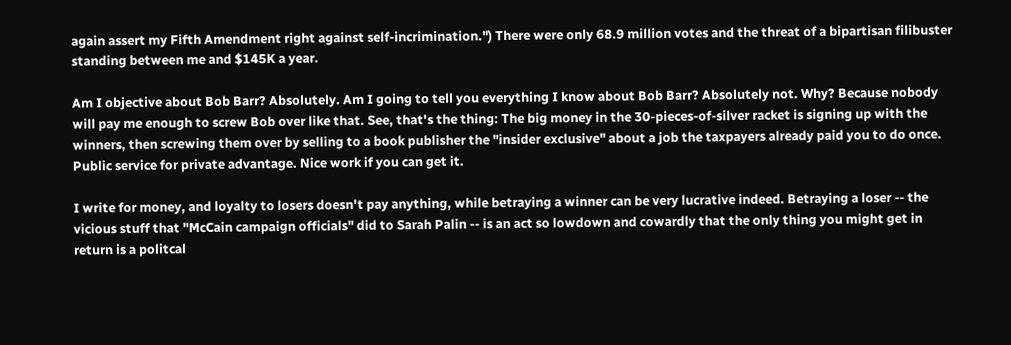again assert my Fifth Amendment right against self-incrimination.") There were only 68.9 million votes and the threat of a bipartisan filibuster standing between me and $145K a year.

Am I objective about Bob Barr? Absolutely. Am I going to tell you everything I know about Bob Barr? Absolutely not. Why? Because nobody will pay me enough to screw Bob over like that. See, that's the thing: The big money in the 30-pieces-of-silver racket is signing up with the winners, then screwing them over by selling to a book publisher the "insider exclusive" about a job the taxpayers already paid you to do once. Public service for private advantage. Nice work if you can get it.

I write for money, and loyalty to losers doesn't pay anything, while betraying a winner can be very lucrative indeed. Betraying a loser -- the vicious stuff that "McCain campaign officials" did to Sarah Palin -- is an act so lowdown and cowardly that the only thing you might get in return is a politcal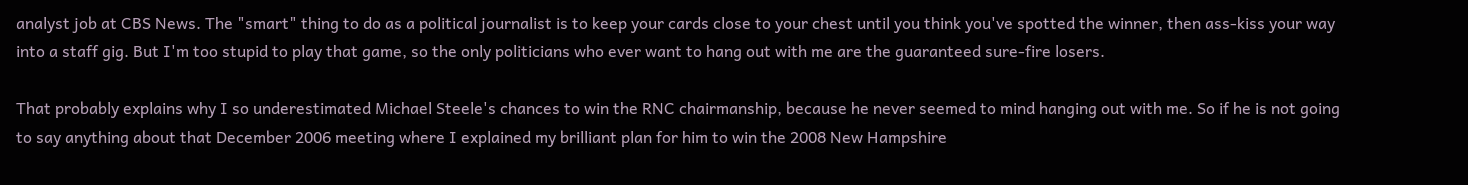analyst job at CBS News. The "smart" thing to do as a political journalist is to keep your cards close to your chest until you think you've spotted the winner, then ass-kiss your way into a staff gig. But I'm too stupid to play that game, so the only politicians who ever want to hang out with me are the guaranteed sure-fire losers.

That probably explains why I so underestimated Michael Steele's chances to win the RNC chairmanship, because he never seemed to mind hanging out with me. So if he is not going to say anything about that December 2006 meeting where I explained my brilliant plan for him to win the 2008 New Hampshire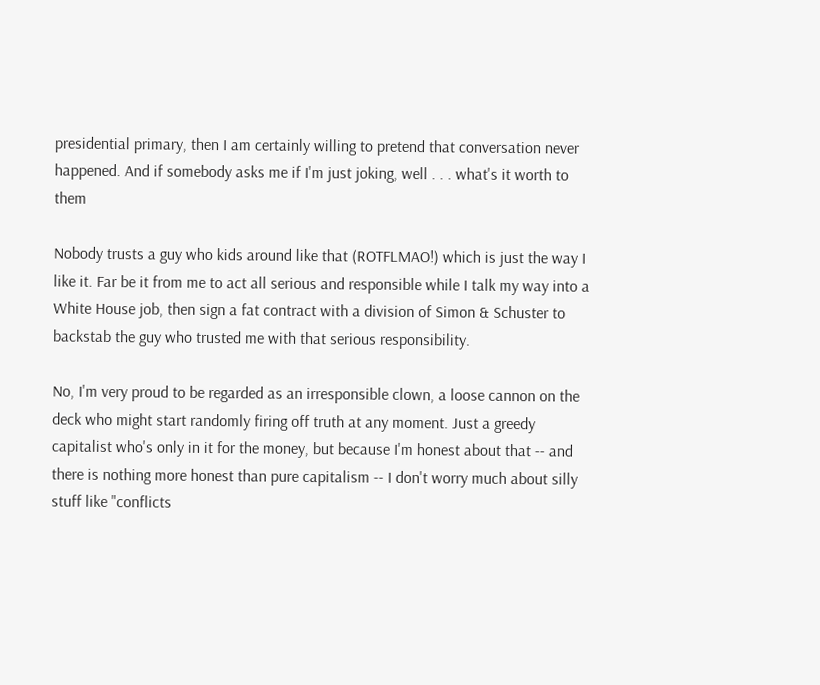presidential primary, then I am certainly willing to pretend that conversation never happened. And if somebody asks me if I'm just joking, well . . . what's it worth to them

Nobody trusts a guy who kids around like that (ROTFLMAO!) which is just the way I like it. Far be it from me to act all serious and responsible while I talk my way into a White House job, then sign a fat contract with a division of Simon & Schuster to backstab the guy who trusted me with that serious responsibility.

No, I'm very proud to be regarded as an irresponsible clown, a loose cannon on the deck who might start randomly firing off truth at any moment. Just a greedy capitalist who's only in it for the money, but because I'm honest about that -- and there is nothing more honest than pure capitalism -- I don't worry much about silly stuff like "conflicts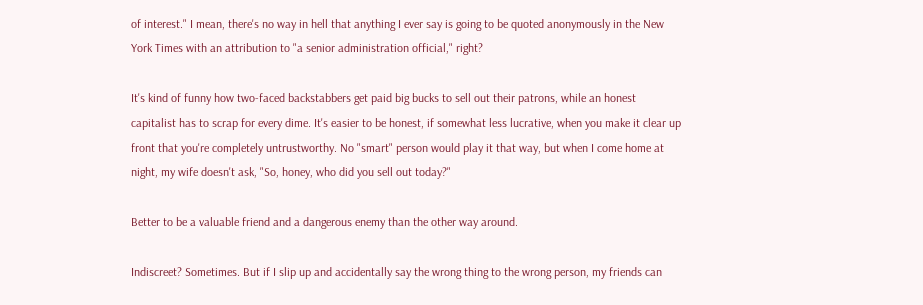of interest." I mean, there's no way in hell that anything I ever say is going to be quoted anonymously in the New York Times with an attribution to "a senior administration official," right?

It's kind of funny how two-faced backstabbers get paid big bucks to sell out their patrons, while an honest capitalist has to scrap for every dime. It's easier to be honest, if somewhat less lucrative, when you make it clear up front that you're completely untrustworthy. No "smart" person would play it that way, but when I come home at night, my wife doesn't ask, "So, honey, who did you sell out today?"

Better to be a valuable friend and a dangerous enemy than the other way around.

Indiscreet? Sometimes. But if I slip up and accidentally say the wrong thing to the wrong person, my friends can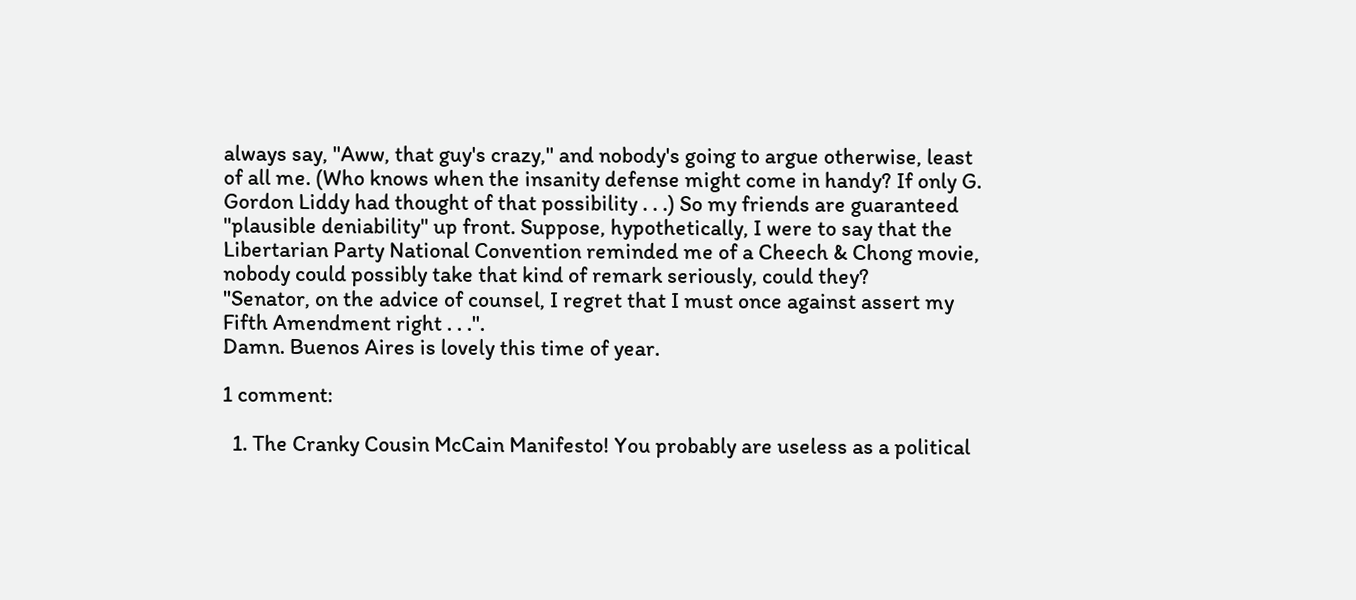always say, "Aww, that guy's crazy," and nobody's going to argue otherwise, least of all me. (Who knows when the insanity defense might come in handy? If only G. Gordon Liddy had thought of that possibility . . .) So my friends are guaranteed "plausible deniability" up front. Suppose, hypothetically, I were to say that the Libertarian Party National Convention reminded me of a Cheech & Chong movie, nobody could possibly take that kind of remark seriously, could they?
"Senator, on the advice of counsel, I regret that I must once against assert my Fifth Amendment right . . .".
Damn. Buenos Aires is lovely this time of year.

1 comment:

  1. The Cranky Cousin McCain Manifesto! You probably are useless as a political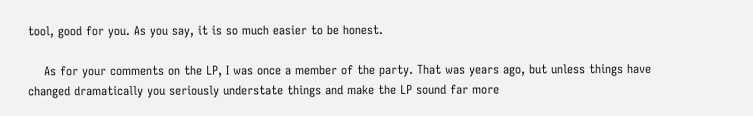tool, good for you. As you say, it is so much easier to be honest.

    As for your comments on the LP, I was once a member of the party. That was years ago, but unless things have changed dramatically you seriously understate things and make the LP sound far more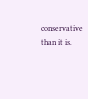conservative than it is.